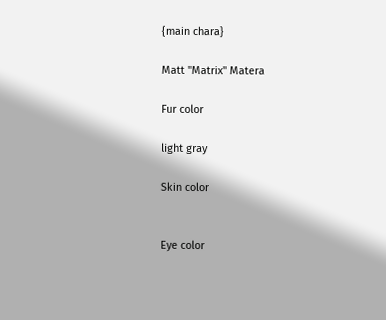{main chara}

Matt "Matrix" Matera

Fur color

light gray

Skin color


Eye color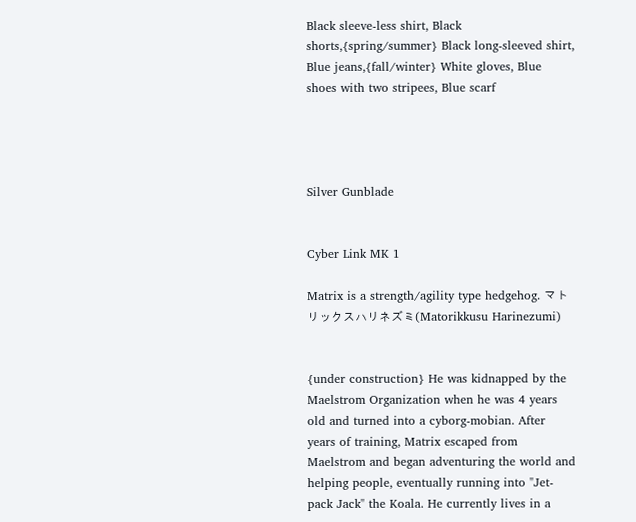Black sleeve-less shirt, Black shorts,{spring/summer} Black long-sleeved shirt, Blue jeans,{fall/winter} White gloves, Blue shoes with two stripees, Blue scarf




Silver Gunblade


Cyber Link MK 1

Matrix is a strength/agility type hedgehog. マトリックスハリネズミ(Matorikkusu Harinezumi)


{under construction} He was kidnapped by the Maelstrom Organization when he was 4 years old and turned into a cyborg-mobian. After years of training, Matrix escaped from Maelstrom and began adventuring the world and helping people, eventually running into "Jet-pack Jack" the Koala. He currently lives in a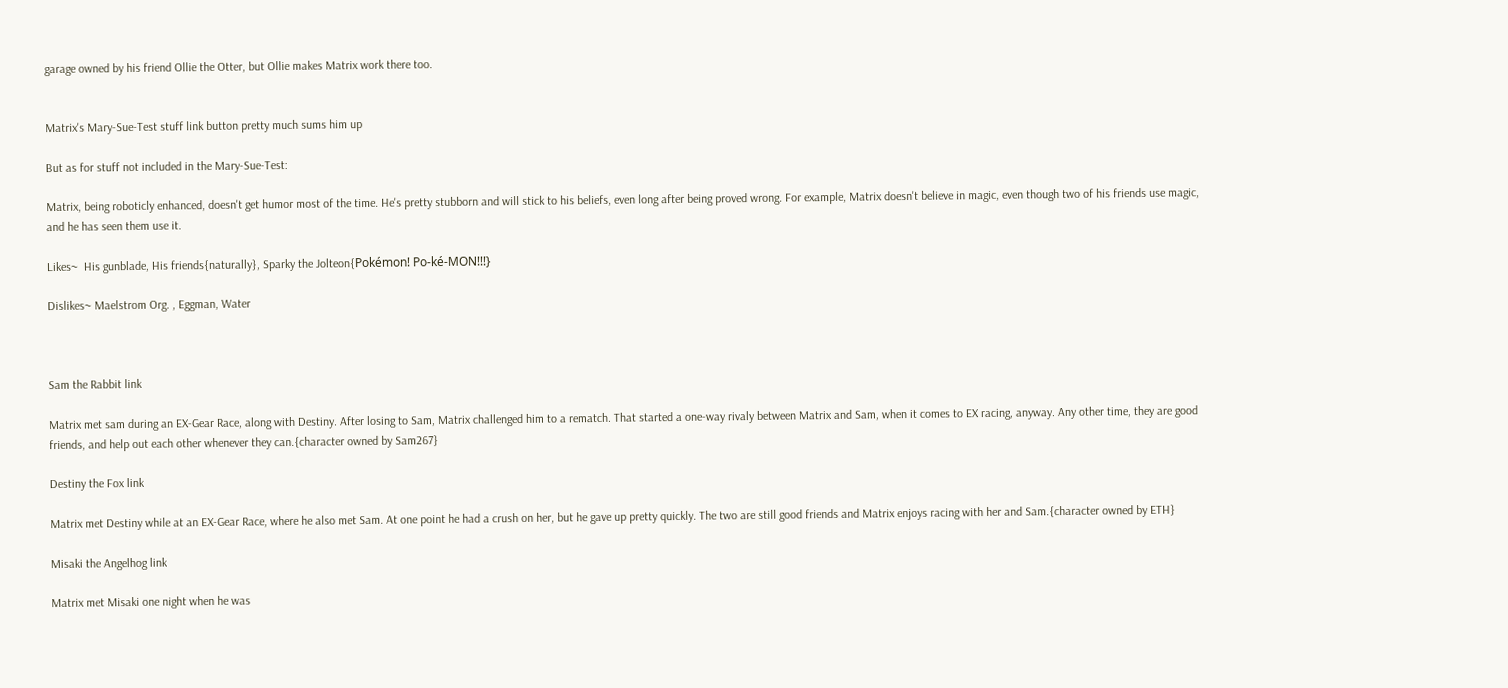garage owned by his friend Ollie the Otter, but Ollie makes Matrix work there too.


Matrix's Mary-Sue-Test stuff link button pretty much sums him up

But as for stuff not included in the Mary-Sue-Test:

Matrix, being roboticly enhanced, doesn't get humor most of the time. He's pretty stubborn and will stick to his beliefs, even long after being proved wrong. For example, Matrix doesn't believe in magic, even though two of his friends use magic, and he has seen them use it.

Likes~  His gunblade, His friends{naturally}, Sparky the Jolteon{Pokémon! Po-ké-MON!!!}

Dislikes~ Maelstrom Org. , Eggman, Water



Sam the Rabbit link

Matrix met sam during an EX-Gear Race, along with Destiny. After losing to Sam, Matrix challenged him to a rematch. That started a one-way rivaly between Matrix and Sam, when it comes to EX racing, anyway. Any other time, they are good friends, and help out each other whenever they can.{character owned by Sam267}

Destiny the Fox link

Matrix met Destiny while at an EX-Gear Race, where he also met Sam. At one point he had a crush on her, but he gave up pretty quickly. The two are still good friends and Matrix enjoys racing with her and Sam.{character owned by ETH}

Misaki the Angelhog link

Matrix met Misaki one night when he was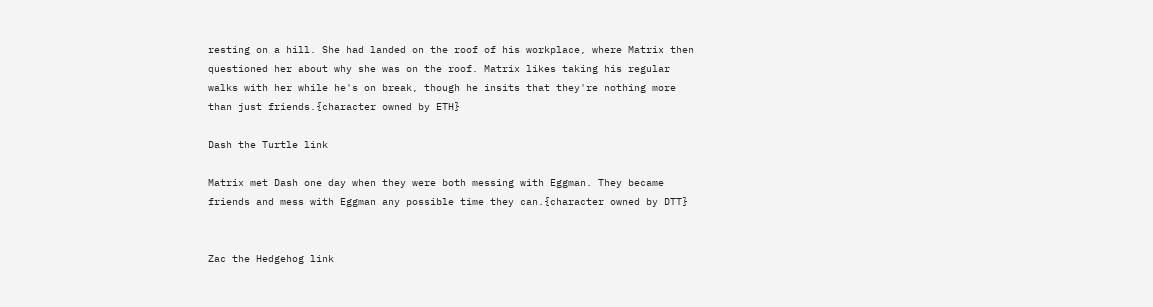resting on a hill. She had landed on the roof of his workplace, where Matrix then questioned her about why she was on the roof. Matrix likes taking his regular walks with her while he's on break, though he insits that they're nothing more than just friends.{character owned by ETH}

Dash the Turtle link

Matrix met Dash one day when they were both messing with Eggman. They became friends and mess with Eggman any possible time they can.{character owned by DTT}


Zac the Hedgehog link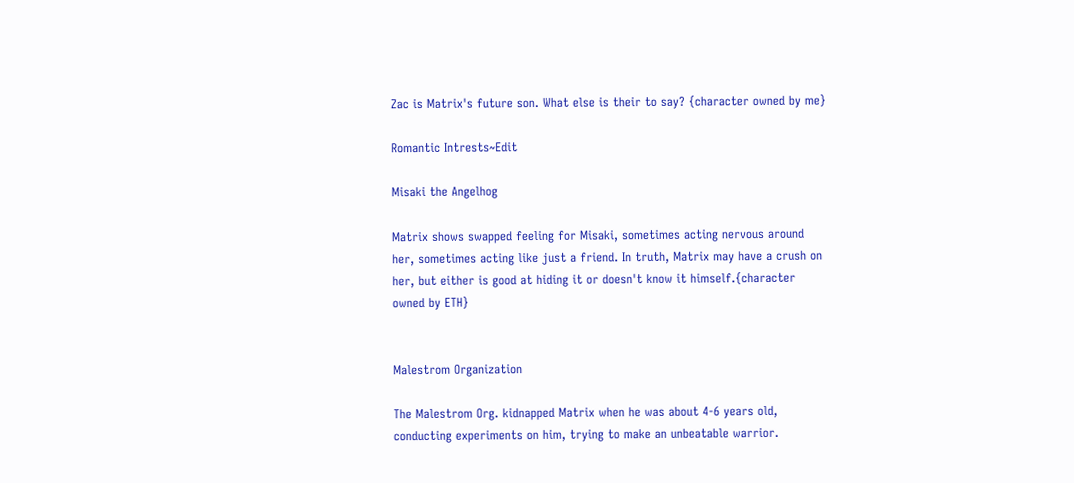Zac is Matrix's future son. What else is their to say? {character owned by me}

Romantic Intrests~Edit

Misaki the Angelhog

Matrix shows swapped feeling for Misaki, sometimes acting nervous around her, sometimes acting like just a friend. In truth, Matrix may have a crush on her, but either is good at hiding it or doesn't know it himself.{character owned by ETH}


Malestrom Organization

The Malestrom Org. kidnapped Matrix when he was about 4-6 years old, conducting experiments on him, trying to make an unbeatable warrior.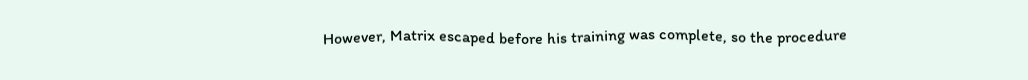However, Matrix escaped before his training was complete, so the procedure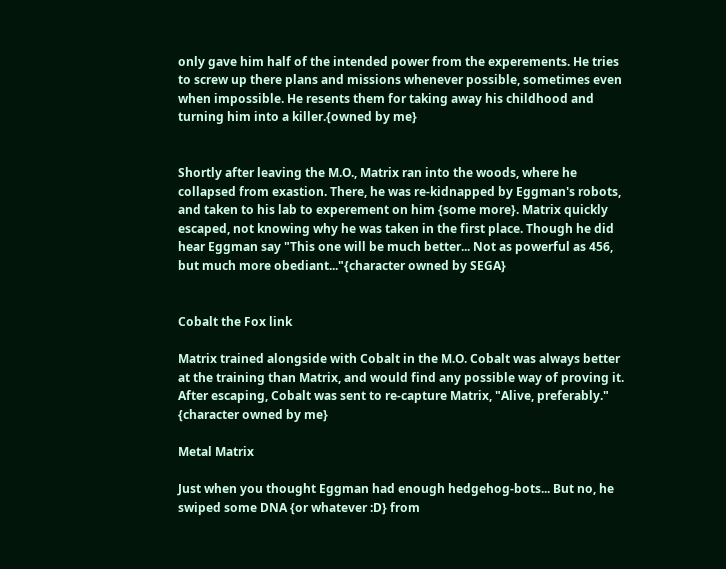only gave him half of the intended power from the experements. He tries to screw up there plans and missions whenever possible, sometimes even when impossible. He resents them for taking away his childhood and turning him into a killer.{owned by me}


Shortly after leaving the M.O., Matrix ran into the woods, where he collapsed from exastion. There, he was re-kidnapped by Eggman's robots, and taken to his lab to experement on him {some more}. Matrix quickly escaped, not knowing why he was taken in the first place. Though he did hear Eggman say "This one will be much better... Not as powerful as 456, but much more obediant..."{character owned by SEGA}


Cobalt the Fox link

Matrix trained alongside with Cobalt in the M.O. Cobalt was always better at the training than Matrix, and would find any possible way of proving it. After escaping, Cobalt was sent to re-capture Matrix, "Alive, preferably." {character owned by me}

Metal Matrix

Just when you thought Eggman had enough hedgehog-bots... But no, he swiped some DNA {or whatever :D} from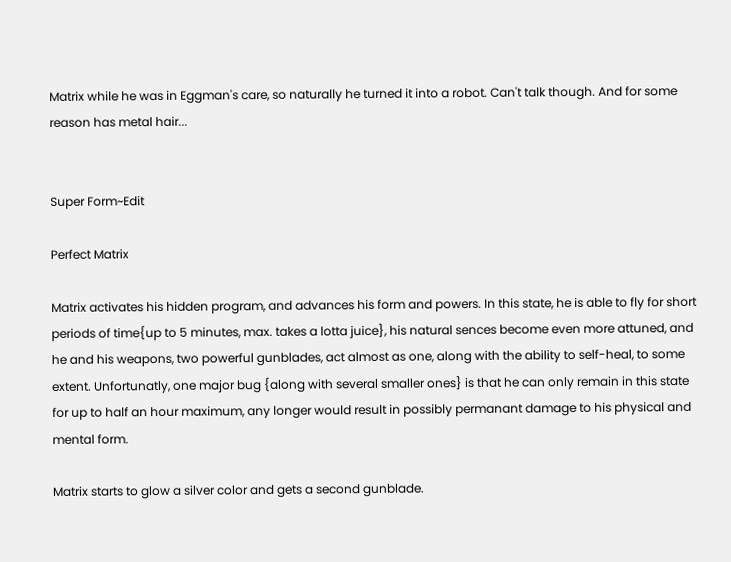Matrix while he was in Eggman's care, so naturally he turned it into a robot. Can't talk though. And for some reason has metal hair...


Super Form~Edit

Perfect Matrix

Matrix activates his hidden program, and advances his form and powers. In this state, he is able to fly for short periods of time{up to 5 minutes, max. takes a lotta juice}, his natural sences become even more attuned, and he and his weapons, two powerful gunblades, act almost as one, along with the ability to self-heal, to some extent. Unfortunatly, one major bug {along with several smaller ones} is that he can only remain in this state for up to half an hour maximum, any longer would result in possibly permanant damage to his physical and mental form.

Matrix starts to glow a silver color and gets a second gunblade.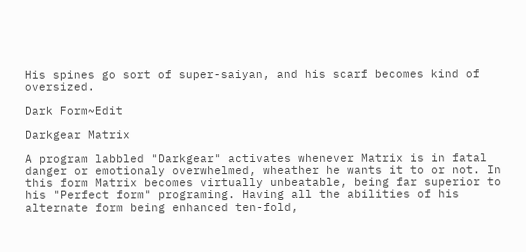His spines go sort of super-saiyan, and his scarf becomes kind of oversized.

Dark Form~Edit

Darkgear Matrix

A program labbled "Darkgear" activates whenever Matrix is in fatal danger or emotionaly overwhelmed, wheather he wants it to or not. In this form Matrix becomes virtually unbeatable, being far superior to his "Perfect form" programing. Having all the abilities of his alternate form being enhanced ten-fold,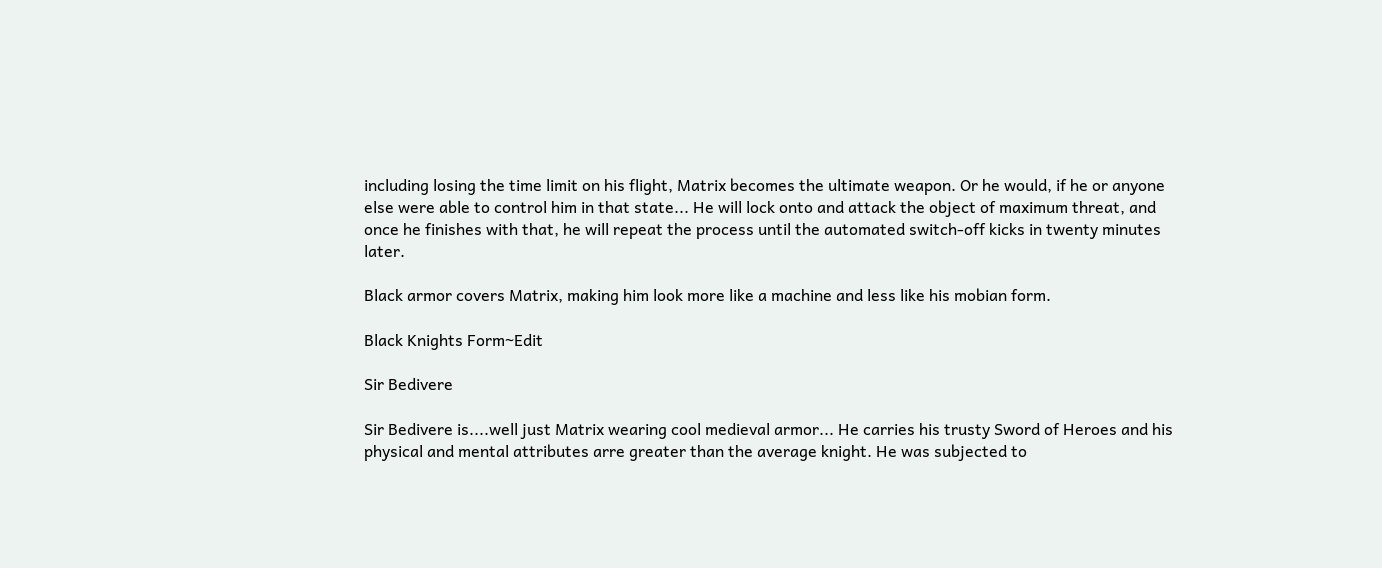including losing the time limit on his flight, Matrix becomes the ultimate weapon. Or he would, if he or anyone else were able to control him in that state... He will lock onto and attack the object of maximum threat, and once he finishes with that, he will repeat the process until the automated switch-off kicks in twenty minutes later.

Black armor covers Matrix, making him look more like a machine and less like his mobian form.

Black Knights Form~Edit

Sir Bedivere

Sir Bedivere is....well just Matrix wearing cool medieval armor... He carries his trusty Sword of Heroes and his physical and mental attributes arre greater than the average knight. He was subjected to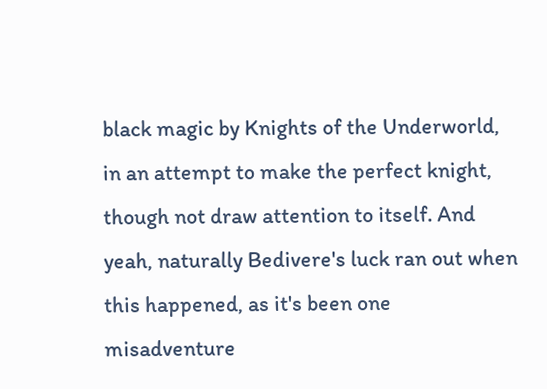black magic by Knights of the Underworld, in an attempt to make the perfect knight, though not draw attention to itself. And yeah, naturally Bedivere's luck ran out when this happened, as it's been one misadventure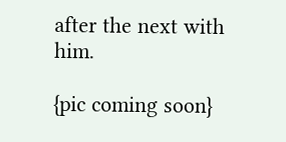after the next with him.

{pic coming soon}